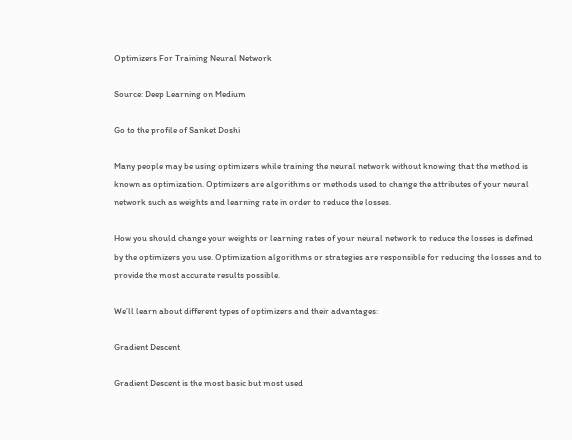Optimizers For Training Neural Network

Source: Deep Learning on Medium

Go to the profile of Sanket Doshi

Many people may be using optimizers while training the neural network without knowing that the method is known as optimization. Optimizers are algorithms or methods used to change the attributes of your neural network such as weights and learning rate in order to reduce the losses.

How you should change your weights or learning rates of your neural network to reduce the losses is defined by the optimizers you use. Optimization algorithms or strategies are responsible for reducing the losses and to provide the most accurate results possible.

We’ll learn about different types of optimizers and their advantages:

Gradient Descent

Gradient Descent is the most basic but most used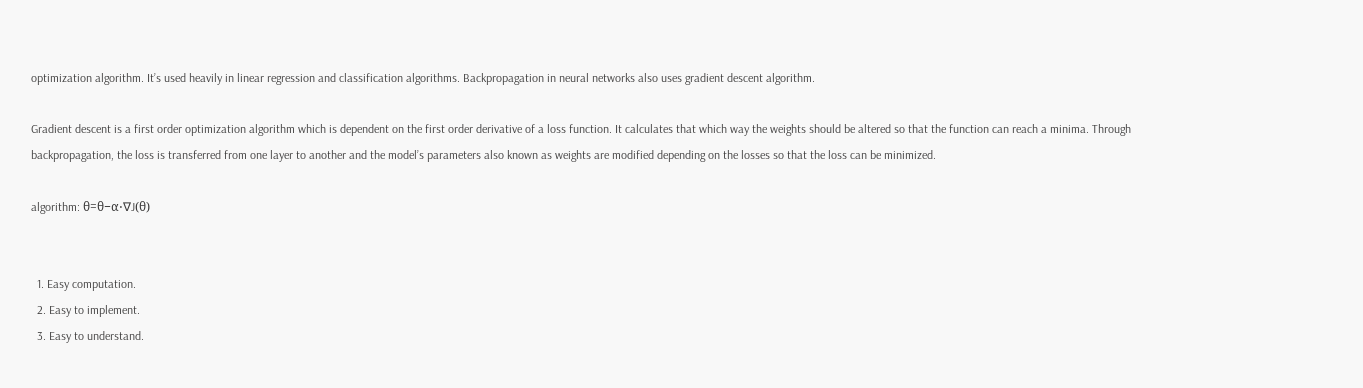optimization algorithm. It’s used heavily in linear regression and classification algorithms. Backpropagation in neural networks also uses gradient descent algorithm.

Gradient descent is a first order optimization algorithm which is dependent on the first order derivative of a loss function. It calculates that which way the weights should be altered so that the function can reach a minima. Through backpropagation, the loss is transferred from one layer to another and the model’s parameters also known as weights are modified depending on the losses so that the loss can be minimized.

algorithm: θ=θ−α⋅∇J(θ)


  1. Easy computation.
  2. Easy to implement.
  3. Easy to understand.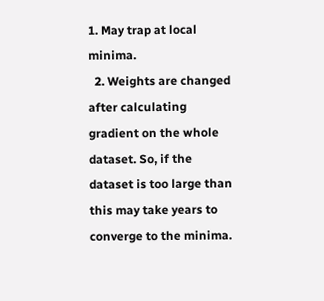1. May trap at local minima.
  2. Weights are changed after calculating gradient on the whole dataset. So, if the dataset is too large than this may take years to converge to the minima.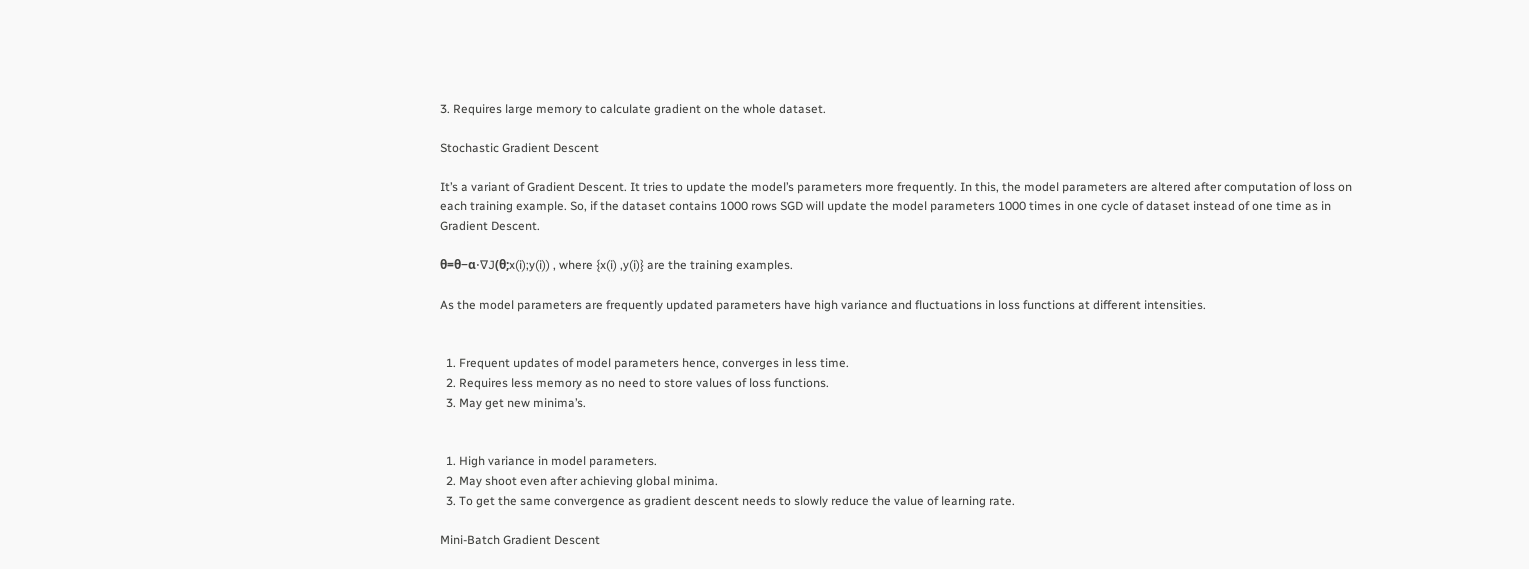3. Requires large memory to calculate gradient on the whole dataset.

Stochastic Gradient Descent

It’s a variant of Gradient Descent. It tries to update the model’s parameters more frequently. In this, the model parameters are altered after computation of loss on each training example. So, if the dataset contains 1000 rows SGD will update the model parameters 1000 times in one cycle of dataset instead of one time as in Gradient Descent.

θ=θ−α⋅∇J(θ;x(i);y(i)) , where {x(i) ,y(i)} are the training examples.

As the model parameters are frequently updated parameters have high variance and fluctuations in loss functions at different intensities.


  1. Frequent updates of model parameters hence, converges in less time.
  2. Requires less memory as no need to store values of loss functions.
  3. May get new minima’s.


  1. High variance in model parameters.
  2. May shoot even after achieving global minima.
  3. To get the same convergence as gradient descent needs to slowly reduce the value of learning rate.

Mini-Batch Gradient Descent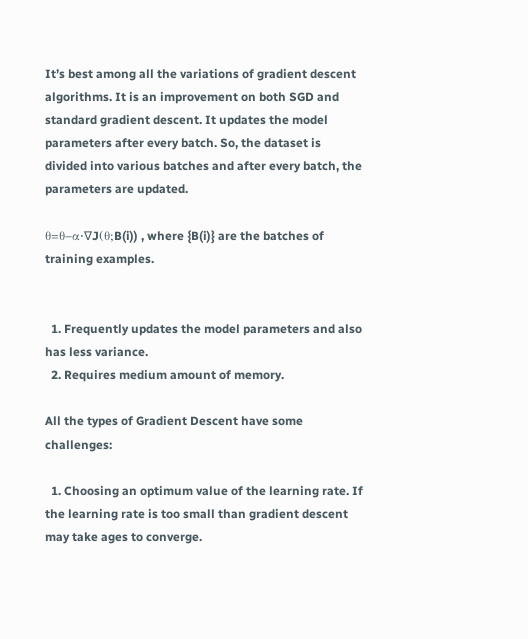It’s best among all the variations of gradient descent algorithms. It is an improvement on both SGD and standard gradient descent. It updates the model parameters after every batch. So, the dataset is divided into various batches and after every batch, the parameters are updated.

θ=θ−α⋅∇J(θ;B(i)) , where {B(i)} are the batches of training examples.


  1. Frequently updates the model parameters and also has less variance.
  2. Requires medium amount of memory.

All the types of Gradient Descent have some challenges:

  1. Choosing an optimum value of the learning rate. If the learning rate is too small than gradient descent may take ages to converge.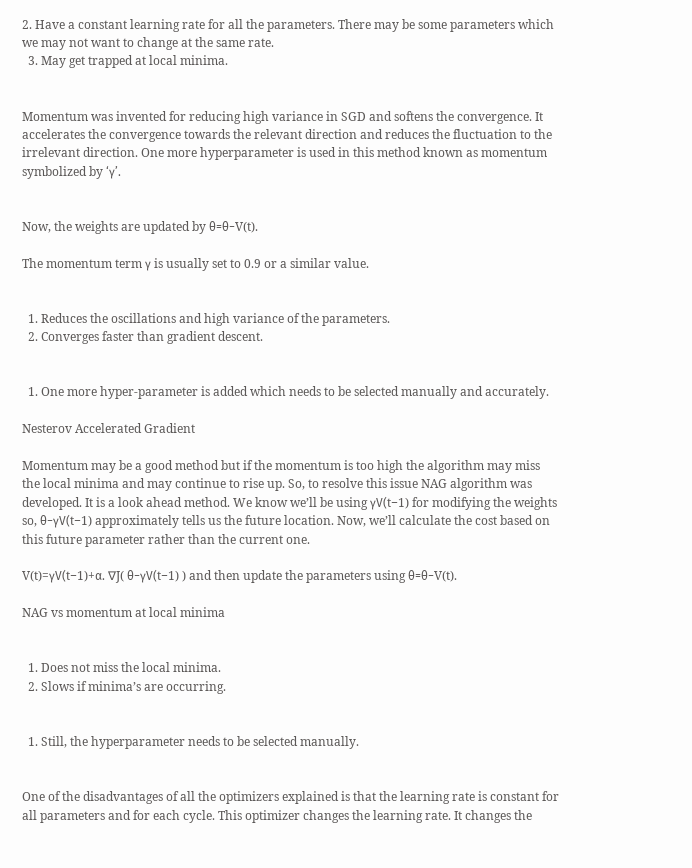2. Have a constant learning rate for all the parameters. There may be some parameters which we may not want to change at the same rate.
  3. May get trapped at local minima.


Momentum was invented for reducing high variance in SGD and softens the convergence. It accelerates the convergence towards the relevant direction and reduces the fluctuation to the irrelevant direction. One more hyperparameter is used in this method known as momentum symbolized by ‘γ’.


Now, the weights are updated by θ=θ−V(t).

The momentum term γ is usually set to 0.9 or a similar value.


  1. Reduces the oscillations and high variance of the parameters.
  2. Converges faster than gradient descent.


  1. One more hyper-parameter is added which needs to be selected manually and accurately.

Nesterov Accelerated Gradient

Momentum may be a good method but if the momentum is too high the algorithm may miss the local minima and may continue to rise up. So, to resolve this issue NAG algorithm was developed. It is a look ahead method. We know we’ll be using γV(t−1) for modifying the weights so, θ−γV(t−1) approximately tells us the future location. Now, we’ll calculate the cost based on this future parameter rather than the current one.

V(t)=γV(t−1)+α. ∇J( θ−γV(t−1) ) and then update the parameters using θ=θ−V(t).

NAG vs momentum at local minima


  1. Does not miss the local minima.
  2. Slows if minima’s are occurring.


  1. Still, the hyperparameter needs to be selected manually.


One of the disadvantages of all the optimizers explained is that the learning rate is constant for all parameters and for each cycle. This optimizer changes the learning rate. It changes the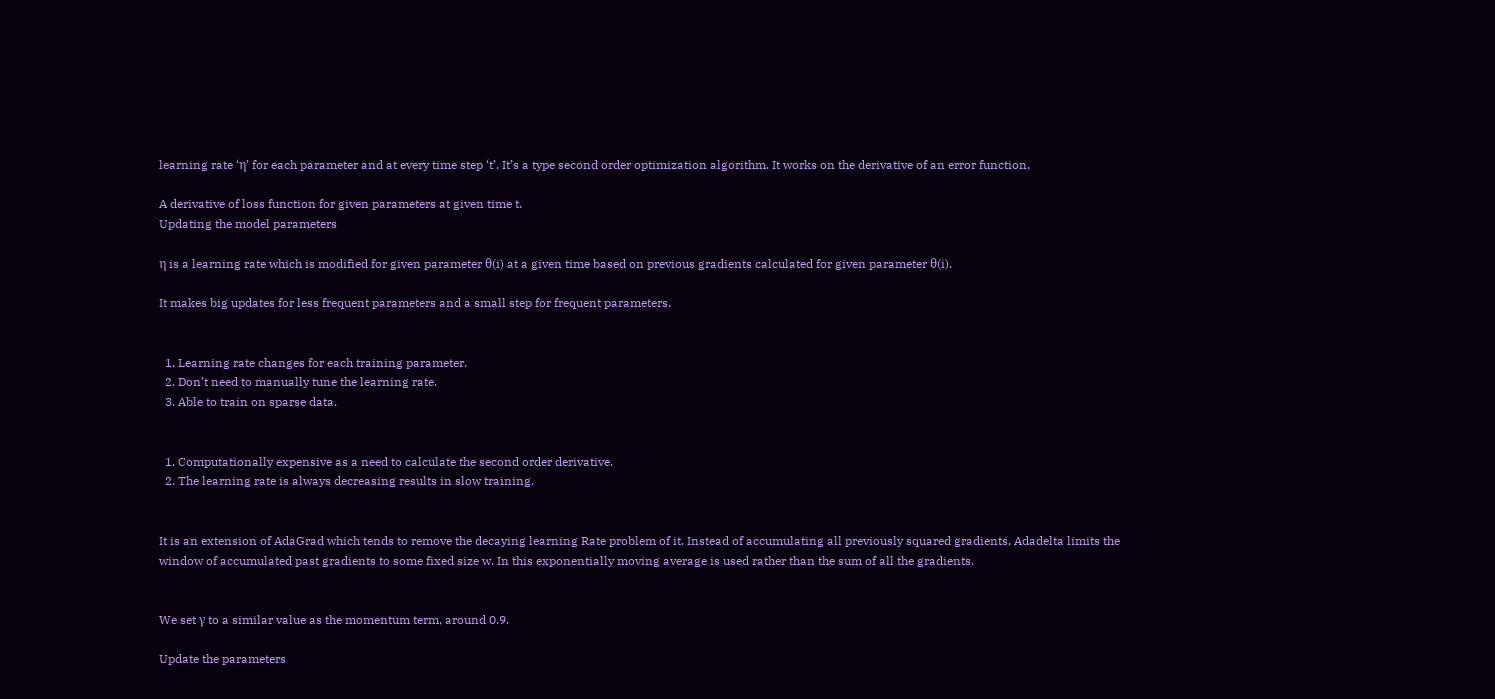learning rate ‘η’ for each parameter and at every time step ‘t’. It’s a type second order optimization algorithm. It works on the derivative of an error function.

A derivative of loss function for given parameters at given time t.
Updating the model parameters

η is a learning rate which is modified for given parameter θ(i) at a given time based on previous gradients calculated for given parameter θ(i).

It makes big updates for less frequent parameters and a small step for frequent parameters.


  1. Learning rate changes for each training parameter.
  2. Don’t need to manually tune the learning rate.
  3. Able to train on sparse data.


  1. Computationally expensive as a need to calculate the second order derivative.
  2. The learning rate is always decreasing results in slow training.


It is an extension of AdaGrad which tends to remove the decaying learning Rate problem of it. Instead of accumulating all previously squared gradients, Adadelta limits the window of accumulated past gradients to some fixed size w. In this exponentially moving average is used rather than the sum of all the gradients.


We set γ to a similar value as the momentum term, around 0.9.

Update the parameters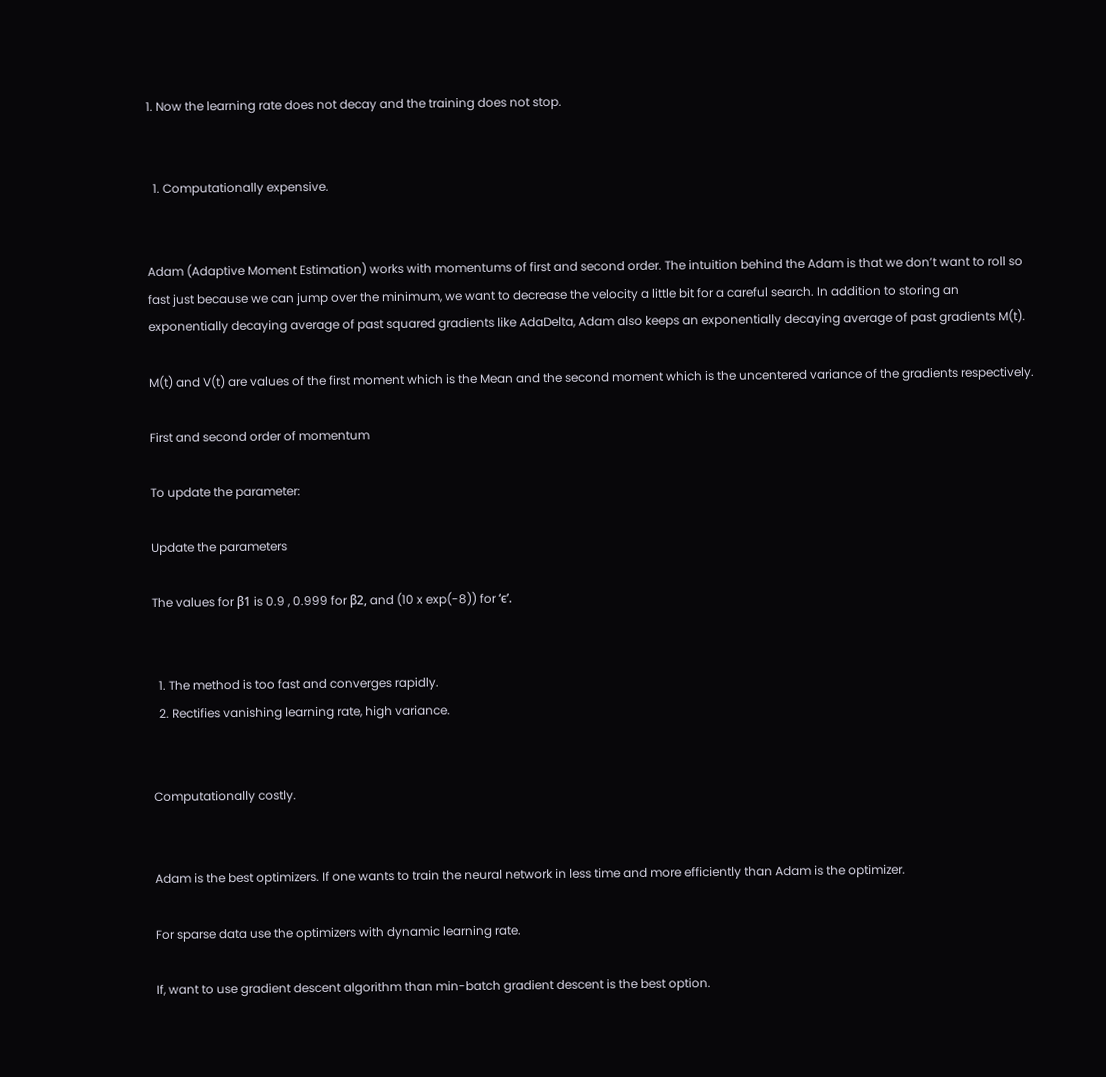1. Now the learning rate does not decay and the training does not stop.


  1. Computationally expensive.


Adam (Adaptive Moment Estimation) works with momentums of first and second order. The intuition behind the Adam is that we don’t want to roll so fast just because we can jump over the minimum, we want to decrease the velocity a little bit for a careful search. In addition to storing an exponentially decaying average of past squared gradients like AdaDelta, Adam also keeps an exponentially decaying average of past gradients M(t).

M(t) and V(t) are values of the first moment which is the Mean and the second moment which is the uncentered variance of the gradients respectively.

First and second order of momentum

To update the parameter:

Update the parameters

The values for β1 is 0.9 , 0.999 for β2, and (10 x exp(-8)) for ‘ϵ’.


  1. The method is too fast and converges rapidly.
  2. Rectifies vanishing learning rate, high variance.


Computationally costly.


Adam is the best optimizers. If one wants to train the neural network in less time and more efficiently than Adam is the optimizer.

For sparse data use the optimizers with dynamic learning rate.

If, want to use gradient descent algorithm than min-batch gradient descent is the best option.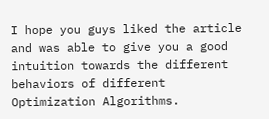I hope you guys liked the article and was able to give you a good intuition towards the different behaviors of different Optimization Algorithms.